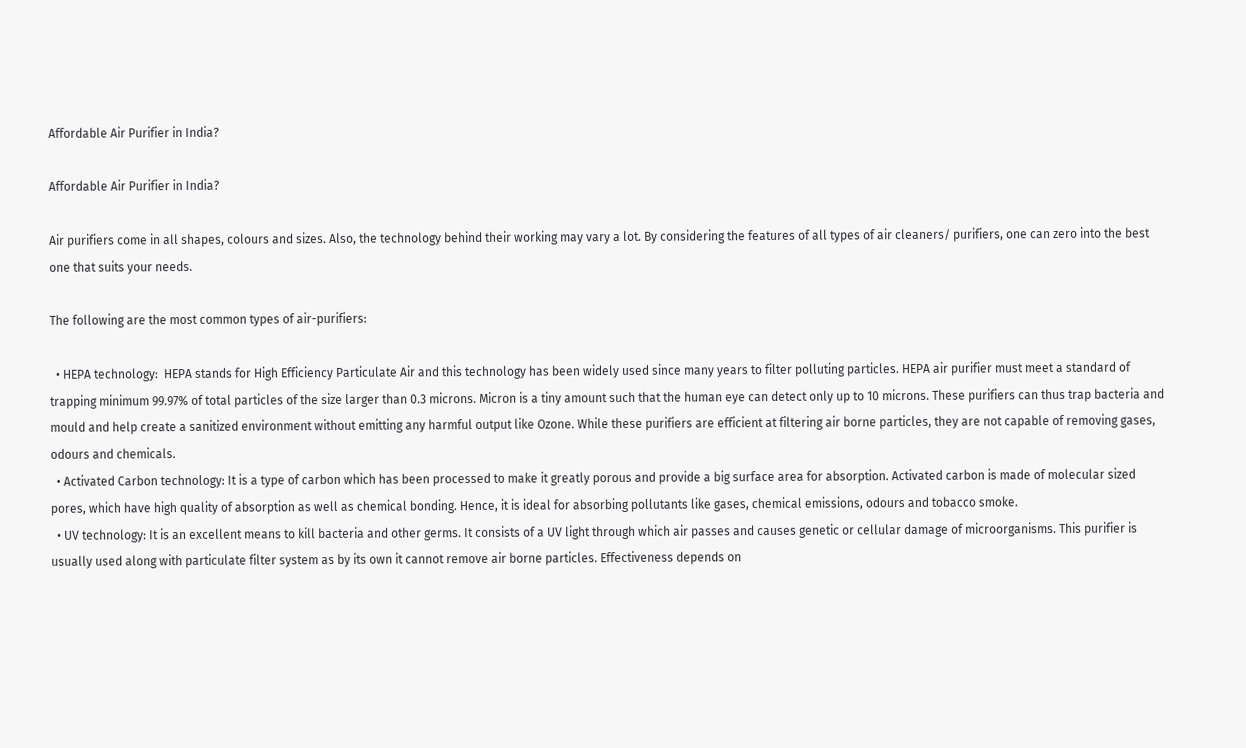Affordable Air Purifier in India?

Affordable Air Purifier in India?

Air purifiers come in all shapes, colours and sizes. Also, the technology behind their working may vary a lot. By considering the features of all types of air cleaners/ purifiers, one can zero into the best one that suits your needs.

The following are the most common types of air-purifiers:

  • HEPA technology:  HEPA stands for High Efficiency Particulate Air and this technology has been widely used since many years to filter polluting particles. HEPA air purifier must meet a standard of trapping minimum 99.97% of total particles of the size larger than 0.3 microns. Micron is a tiny amount such that the human eye can detect only up to 10 microns. These purifiers can thus trap bacteria and mould and help create a sanitized environment without emitting any harmful output like Ozone. While these purifiers are efficient at filtering air borne particles, they are not capable of removing gases, odours and chemicals.
  • Activated Carbon technology: It is a type of carbon which has been processed to make it greatly porous and provide a big surface area for absorption. Activated carbon is made of molecular sized pores, which have high quality of absorption as well as chemical bonding. Hence, it is ideal for absorbing pollutants like gases, chemical emissions, odours and tobacco smoke.
  • UV technology: It is an excellent means to kill bacteria and other germs. It consists of a UV light through which air passes and causes genetic or cellular damage of microorganisms. This purifier is usually used along with particulate filter system as by its own it cannot remove air borne particles. Effectiveness depends on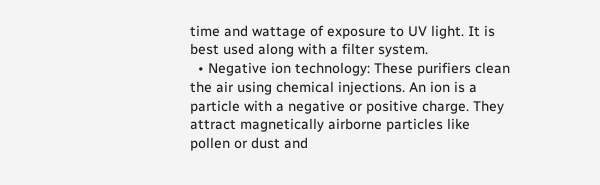time and wattage of exposure to UV light. It is best used along with a filter system.
  • Negative ion technology: These purifiers clean the air using chemical injections. An ion is a particle with a negative or positive charge. They attract magnetically airborne particles like pollen or dust and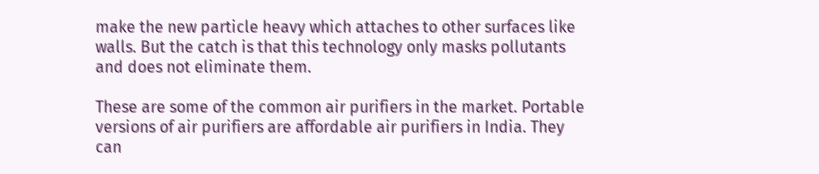make the new particle heavy which attaches to other surfaces like walls. But the catch is that this technology only masks pollutants and does not eliminate them.

These are some of the common air purifiers in the market. Portable versions of air purifiers are affordable air purifiers in India. They can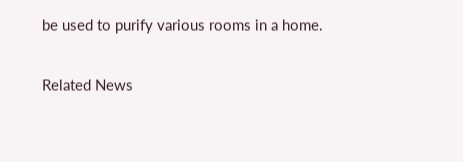be used to purify various rooms in a home.

Related News